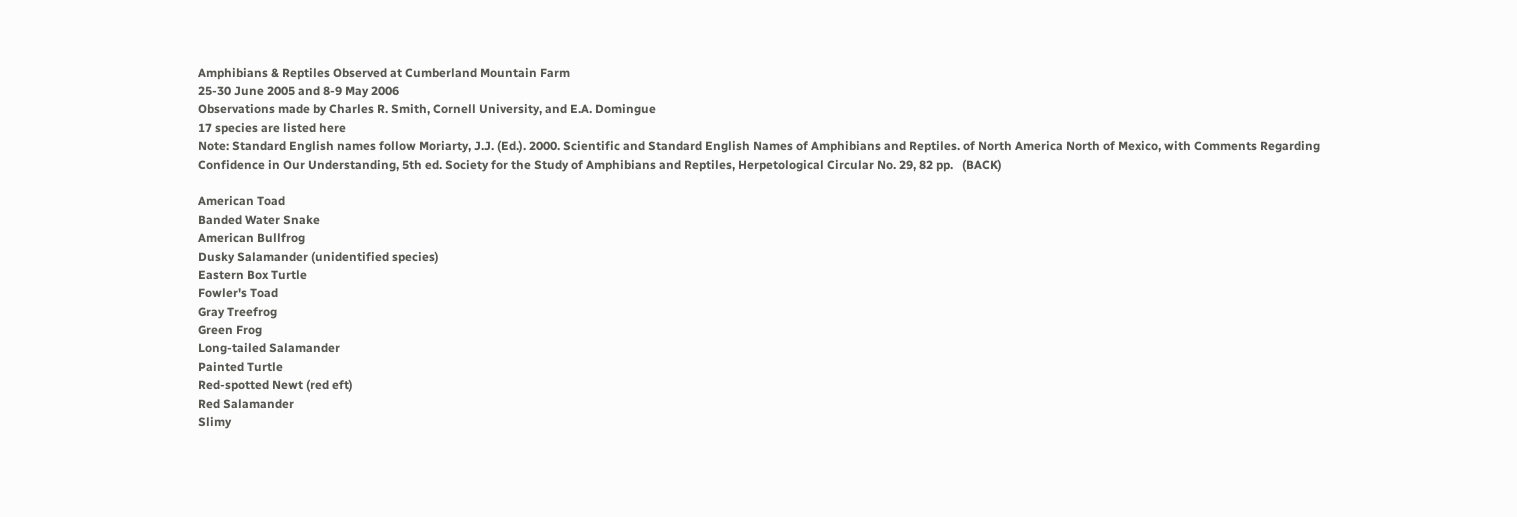Amphibians & Reptiles Observed at Cumberland Mountain Farm
25-30 June 2005 and 8-9 May 2006
Observations made by Charles R. Smith, Cornell University, and E.A. Domingue
17 species are listed here
Note: Standard English names follow Moriarty, J.J. (Ed.). 2000. Scientific and Standard English Names of Amphibians and Reptiles. of North America North of Mexico, with Comments Regarding Confidence in Our Understanding, 5th ed. Society for the Study of Amphibians and Reptiles, Herpetological Circular No. 29, 82 pp.   (BACK)

American Toad
Banded Water Snake
American Bullfrog
Dusky Salamander (unidentified species)
Eastern Box Turtle
Fowler's Toad
Gray Treefrog
Green Frog
Long-tailed Salamander
Painted Turtle
Red-spotted Newt (red eft)
Red Salamander
Slimy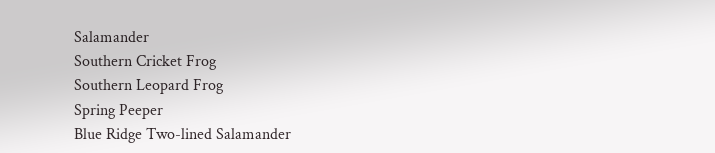Salamander
Southern Cricket Frog
Southern Leopard Frog
Spring Peeper
Blue Ridge Two-lined Salamander